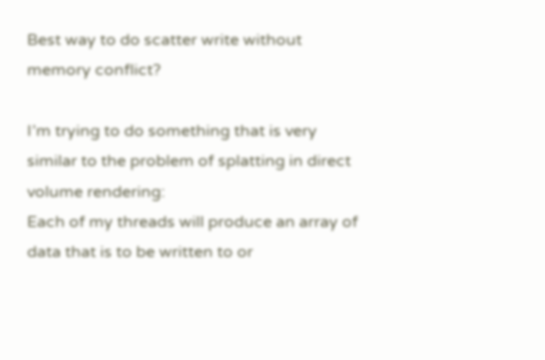Best way to do scatter write without memory conflict?

I’m trying to do something that is very similar to the problem of splatting in direct volume rendering:
Each of my threads will produce an array of data that is to be written to or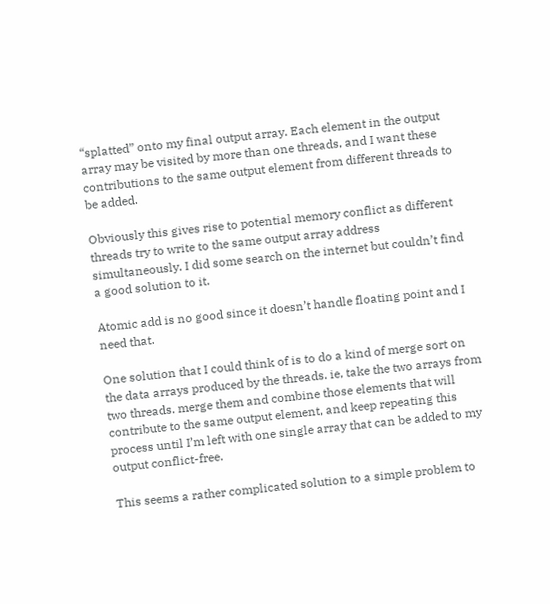“splatted” onto my final output array. Each element in the output array may be visited by more than one threads, and I want these contributions to the same output element from different threads to be added.

Obviously this gives rise to potential memory conflict as different threads try to write to the same output array address simultaneously. I did some search on the internet but couldn’t find a good solution to it.

Atomic add is no good since it doesn’t handle floating point and I need that.

One solution that I could think of is to do a kind of merge sort on the data arrays produced by the threads. ie, take the two arrays from two threads. merge them and combine those elements that will contribute to the same output element, and keep repeating this process until I’m left with one single array that can be added to my output conflict-free.

This seems a rather complicated solution to a simple problem to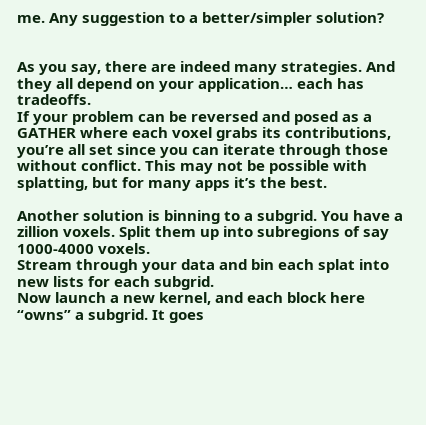me. Any suggestion to a better/simpler solution?


As you say, there are indeed many strategies. And they all depend on your application… each has tradeoffs.
If your problem can be reversed and posed as a GATHER where each voxel grabs its contributions, you’re all set since you can iterate through those without conflict. This may not be possible with splatting, but for many apps it’s the best.

Another solution is binning to a subgrid. You have a zillion voxels. Split them up into subregions of say 1000-4000 voxels.
Stream through your data and bin each splat into new lists for each subgrid.
Now launch a new kernel, and each block here “owns” a subgrid. It goes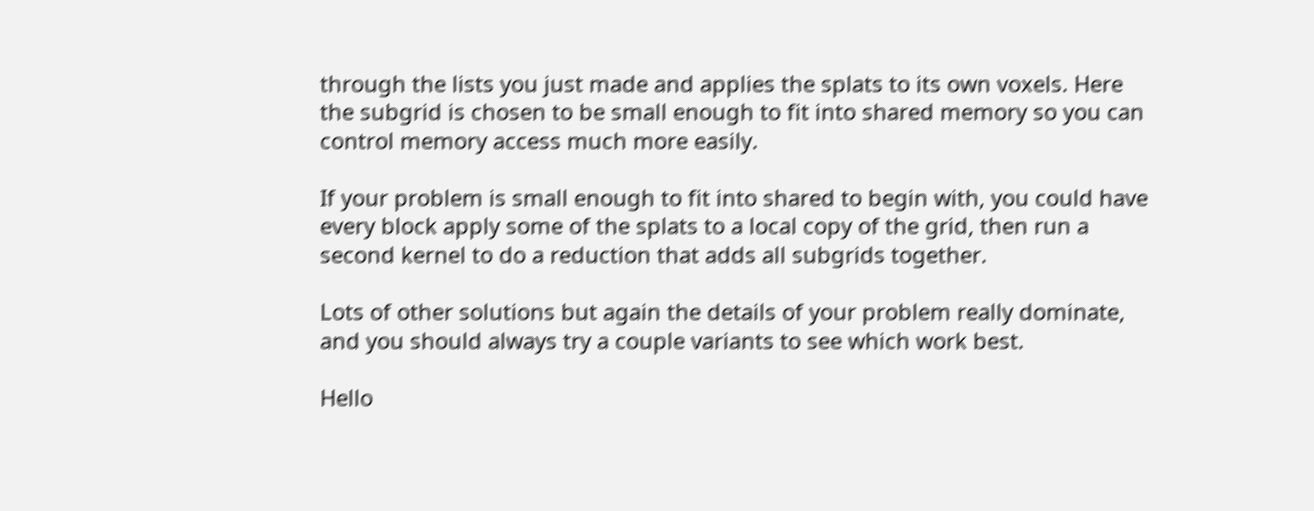through the lists you just made and applies the splats to its own voxels. Here the subgrid is chosen to be small enough to fit into shared memory so you can control memory access much more easily.

If your problem is small enough to fit into shared to begin with, you could have every block apply some of the splats to a local copy of the grid, then run a second kernel to do a reduction that adds all subgrids together.

Lots of other solutions but again the details of your problem really dominate, and you should always try a couple variants to see which work best.

Hello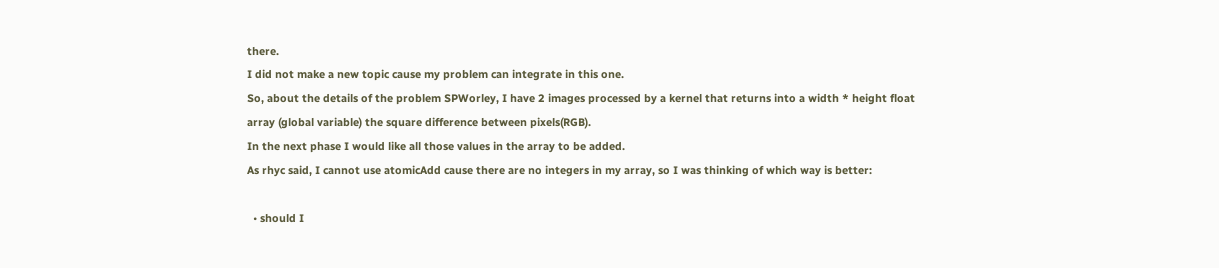there.
I did not make a new topic cause my problem can integrate in this one.
So, about the details of the problem SPWorley, I have 2 images processed by a kernel that returns into a width * height float array (global variable) the square difference between pixels(RGB).
In the next phase I would like all those values in the array to be added.
As rhyc said, I cannot use atomicAdd cause there are no integers in my array, so I was thinking of which way is better:

  • should I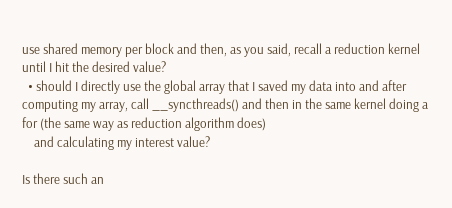use shared memory per block and then, as you said, recall a reduction kernel until I hit the desired value?
  • should I directly use the global array that I saved my data into and after computing my array, call __syncthreads() and then in the same kernel doing a for (the same way as reduction algorithm does)
    and calculating my interest value?

Is there such an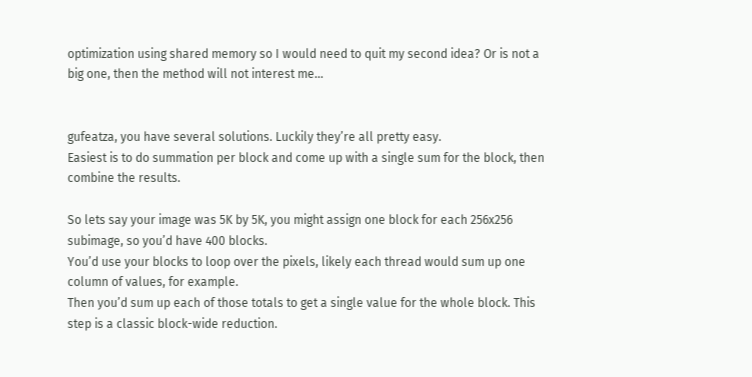optimization using shared memory so I would need to quit my second idea? Or is not a big one, then the method will not interest me…


gufeatza, you have several solutions. Luckily they’re all pretty easy.
Easiest is to do summation per block and come up with a single sum for the block, then combine the results.

So lets say your image was 5K by 5K, you might assign one block for each 256x256 subimage, so you’d have 400 blocks.
You’d use your blocks to loop over the pixels, likely each thread would sum up one column of values, for example.
Then you’d sum up each of those totals to get a single value for the whole block. This step is a classic block-wide reduction.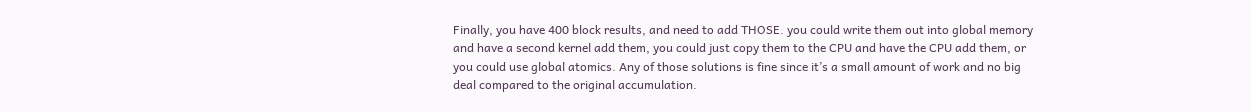Finally, you have 400 block results, and need to add THOSE. you could write them out into global memory and have a second kernel add them, you could just copy them to the CPU and have the CPU add them, or you could use global atomics. Any of those solutions is fine since it’s a small amount of work and no big deal compared to the original accumulation.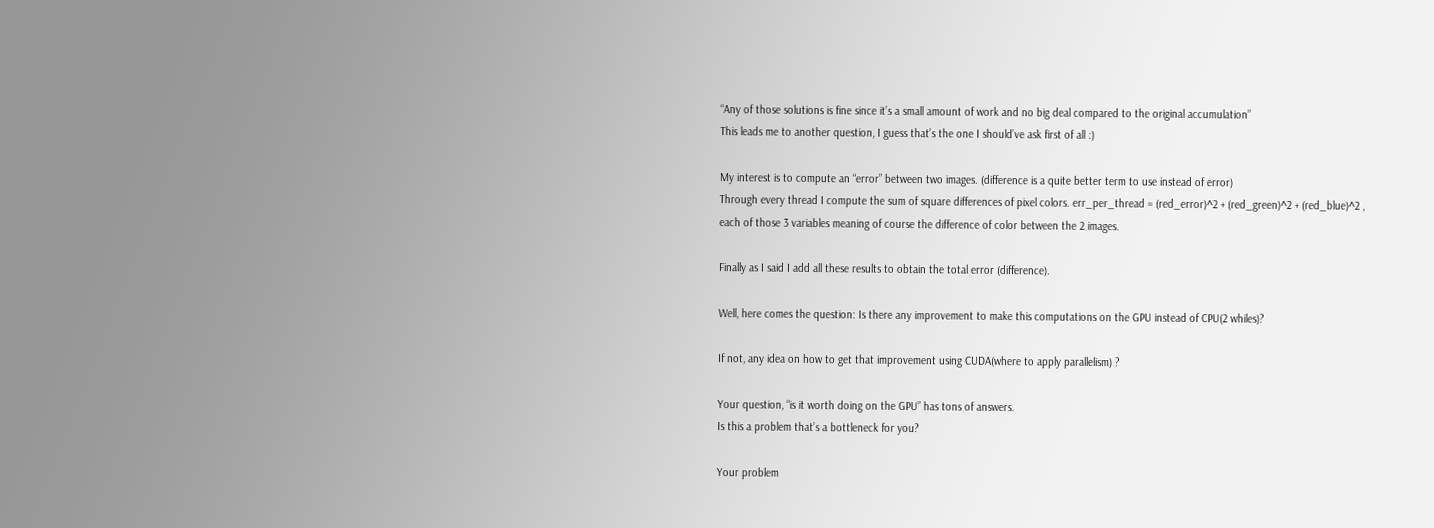“Any of those solutions is fine since it’s a small amount of work and no big deal compared to the original accumulation”
This leads me to another question, I guess that’s the one I should’ve ask first of all :)

My interest is to compute an “error” between two images. (difference is a quite better term to use instead of error)
Through every thread I compute the sum of square differences of pixel colors. err_per_thread = (red_error)^2 + (red_green)^2 + (red_blue)^2 ,
each of those 3 variables meaning of course the difference of color between the 2 images.

Finally as I said I add all these results to obtain the total error (difference).

Well, here comes the question: Is there any improvement to make this computations on the GPU instead of CPU(2 whiles)?

If not, any idea on how to get that improvement using CUDA(where to apply parallelism) ?

Your question, “is it worth doing on the GPU” has tons of answers.
Is this a problem that’s a bottleneck for you?

Your problem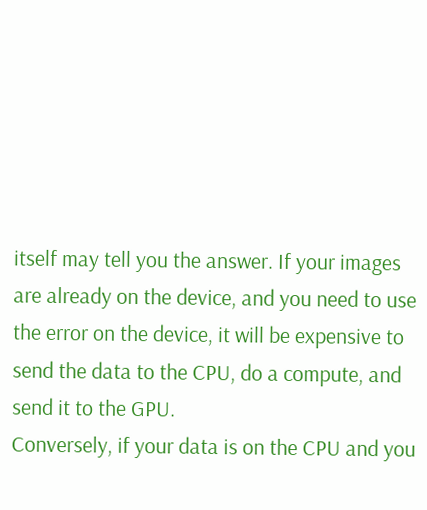itself may tell you the answer. If your images are already on the device, and you need to use the error on the device, it will be expensive to send the data to the CPU, do a compute, and send it to the GPU.
Conversely, if your data is on the CPU and you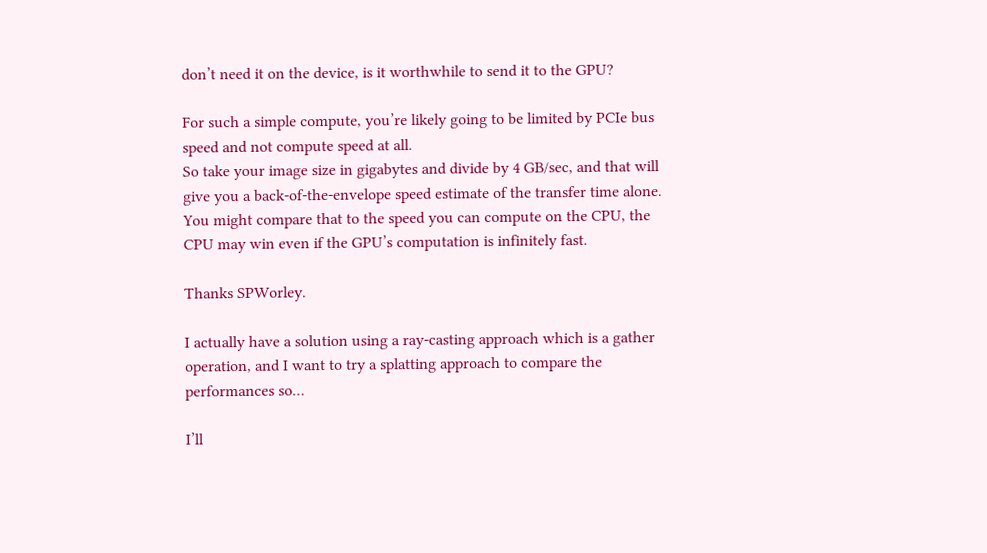don’t need it on the device, is it worthwhile to send it to the GPU?

For such a simple compute, you’re likely going to be limited by PCIe bus speed and not compute speed at all.
So take your image size in gigabytes and divide by 4 GB/sec, and that will give you a back-of-the-envelope speed estimate of the transfer time alone. You might compare that to the speed you can compute on the CPU, the CPU may win even if the GPU’s computation is infinitely fast.

Thanks SPWorley.

I actually have a solution using a ray-casting approach which is a gather operation, and I want to try a splatting approach to compare the performances so…

I’ll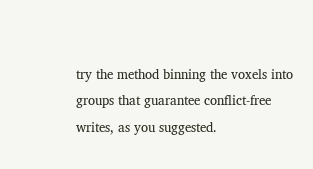try the method binning the voxels into groups that guarantee conflict-free writes, as you suggested.